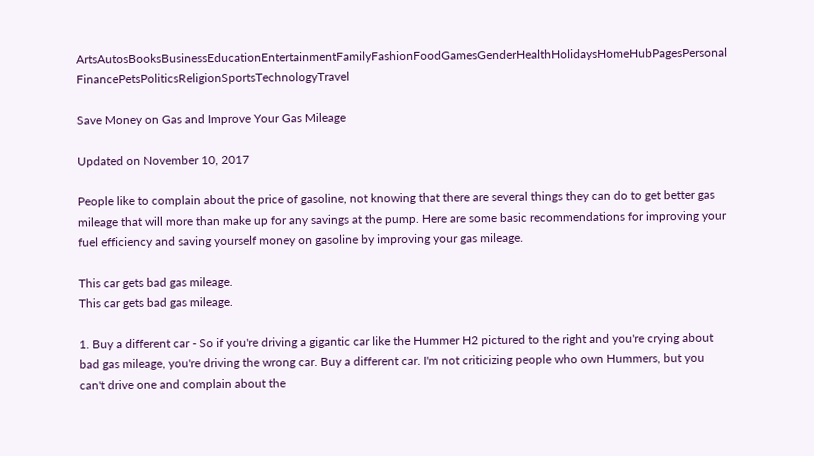ArtsAutosBooksBusinessEducationEntertainmentFamilyFashionFoodGamesGenderHealthHolidaysHomeHubPagesPersonal FinancePetsPoliticsReligionSportsTechnologyTravel

Save Money on Gas and Improve Your Gas Mileage

Updated on November 10, 2017

People like to complain about the price of gasoline, not knowing that there are several things they can do to get better gas mileage that will more than make up for any savings at the pump. Here are some basic recommendations for improving your fuel efficiency and saving yourself money on gasoline by improving your gas mileage.

This car gets bad gas mileage.
This car gets bad gas mileage.

1. Buy a different car - So if you're driving a gigantic car like the Hummer H2 pictured to the right and you're crying about bad gas mileage, you're driving the wrong car. Buy a different car. I'm not criticizing people who own Hummers, but you can't drive one and complain about the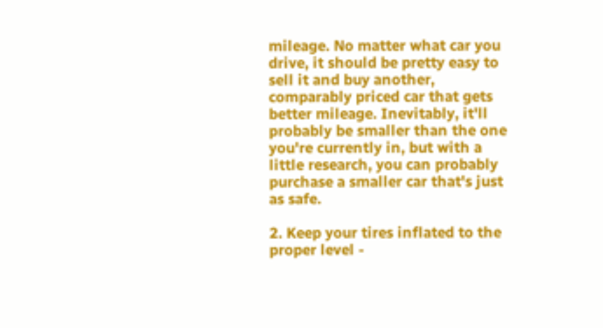mileage. No matter what car you drive, it should be pretty easy to sell it and buy another, comparably priced car that gets better mileage. Inevitably, it'll probably be smaller than the one you're currently in, but with a little research, you can probably purchase a smaller car that's just as safe.

2. Keep your tires inflated to the proper level -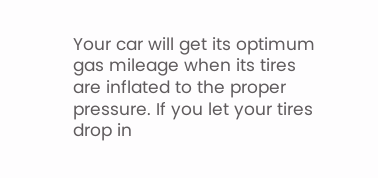Your car will get its optimum gas mileage when its tires are inflated to the proper pressure. If you let your tires drop in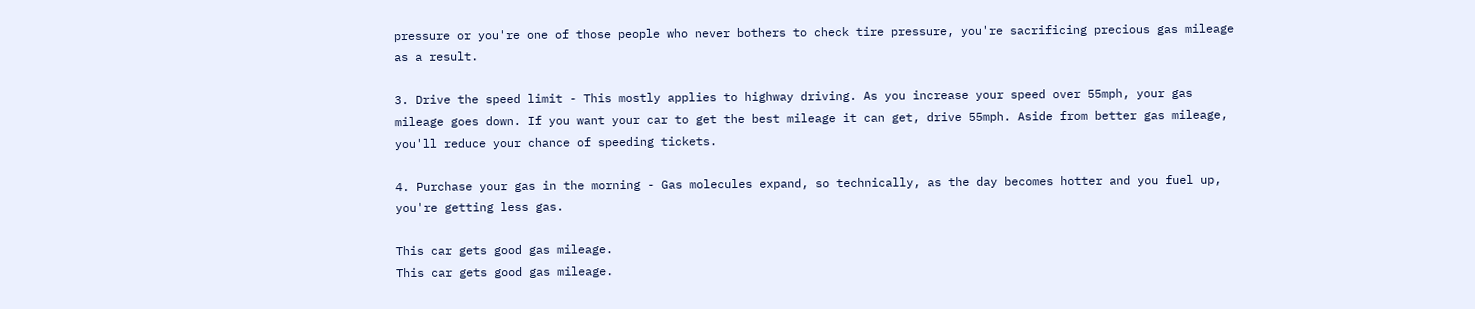pressure or you're one of those people who never bothers to check tire pressure, you're sacrificing precious gas mileage as a result.

3. Drive the speed limit - This mostly applies to highway driving. As you increase your speed over 55mph, your gas mileage goes down. If you want your car to get the best mileage it can get, drive 55mph. Aside from better gas mileage, you'll reduce your chance of speeding tickets.

4. Purchase your gas in the morning - Gas molecules expand, so technically, as the day becomes hotter and you fuel up, you're getting less gas.

This car gets good gas mileage.
This car gets good gas mileage.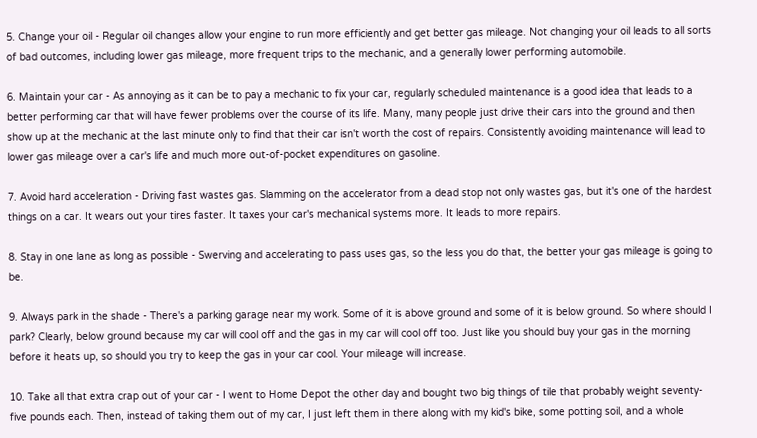5. Change your oil - Regular oil changes allow your engine to run more efficiently and get better gas mileage. Not changing your oil leads to all sorts of bad outcomes, including lower gas mileage, more frequent trips to the mechanic, and a generally lower performing automobile.

6. Maintain your car - As annoying as it can be to pay a mechanic to fix your car, regularly scheduled maintenance is a good idea that leads to a better performing car that will have fewer problems over the course of its life. Many, many people just drive their cars into the ground and then show up at the mechanic at the last minute only to find that their car isn't worth the cost of repairs. Consistently avoiding maintenance will lead to lower gas mileage over a car's life and much more out-of-pocket expenditures on gasoline.

7. Avoid hard acceleration - Driving fast wastes gas. Slamming on the accelerator from a dead stop not only wastes gas, but it's one of the hardest things on a car. It wears out your tires faster. It taxes your car's mechanical systems more. It leads to more repairs.

8. Stay in one lane as long as possible - Swerving and accelerating to pass uses gas, so the less you do that, the better your gas mileage is going to be.

9. Always park in the shade - There's a parking garage near my work. Some of it is above ground and some of it is below ground. So where should I park? Clearly, below ground because my car will cool off and the gas in my car will cool off too. Just like you should buy your gas in the morning before it heats up, so should you try to keep the gas in your car cool. Your mileage will increase.

10. Take all that extra crap out of your car - I went to Home Depot the other day and bought two big things of tile that probably weight seventy-five pounds each. Then, instead of taking them out of my car, I just left them in there along with my kid's bike, some potting soil, and a whole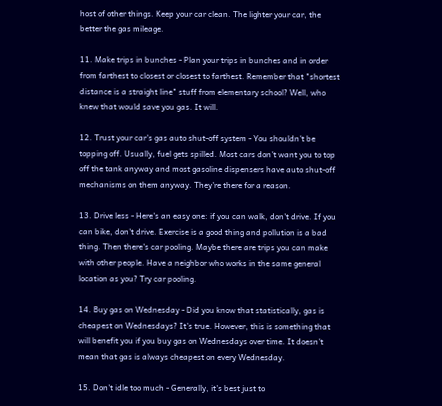host of other things. Keep your car clean. The lighter your car, the better the gas mileage.

11. Make trips in bunches - Plan your trips in bunches and in order from farthest to closest or closest to farthest. Remember that "shortest distance is a straight line" stuff from elementary school? Well, who knew that would save you gas. It will.

12. Trust your car's gas auto shut-off system - You shouldn't be topping off. Usually, fuel gets spilled. Most cars don't want you to top off the tank anyway and most gasoline dispensers have auto shut-off mechanisms on them anyway. They're there for a reason.

13. Drive less - Here's an easy one: if you can walk, don't drive. If you can bike, don't drive. Exercise is a good thing and pollution is a bad thing. Then there's car pooling. Maybe there are trips you can make with other people. Have a neighbor who works in the same general location as you? Try car pooling.

14. Buy gas on Wednesday - Did you know that statistically, gas is cheapest on Wednesdays? It's true. However, this is something that will benefit you if you buy gas on Wednesdays over time. It doesn't mean that gas is always cheapest on every Wednesday.

15. Don't idle too much - Generally, it's best just to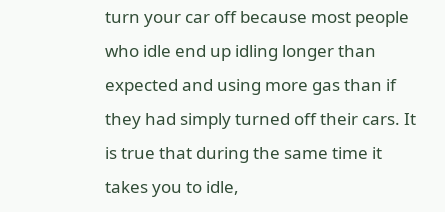turn your car off because most people who idle end up idling longer than expected and using more gas than if they had simply turned off their cars. It is true that during the same time it takes you to idle,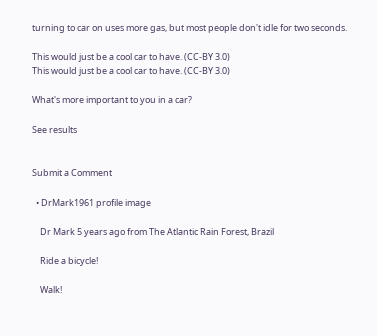turning to car on uses more gas, but most people don't idle for two seconds.

This would just be a cool car to have. (CC-BY 3.0)
This would just be a cool car to have. (CC-BY 3.0)

What's more important to you in a car?

See results


Submit a Comment

  • DrMark1961 profile image

    Dr Mark 5 years ago from The Atlantic Rain Forest, Brazil

    Ride a bicycle!

    Walk!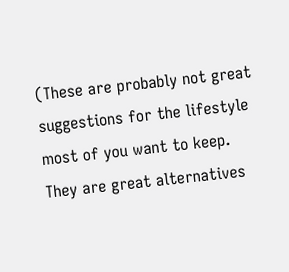(These are probably not great suggestions for the lifestyle most of you want to keep. They are great alternatives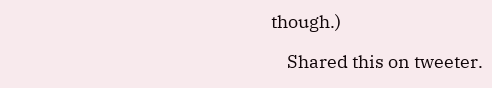though.)

    Shared this on tweeter.